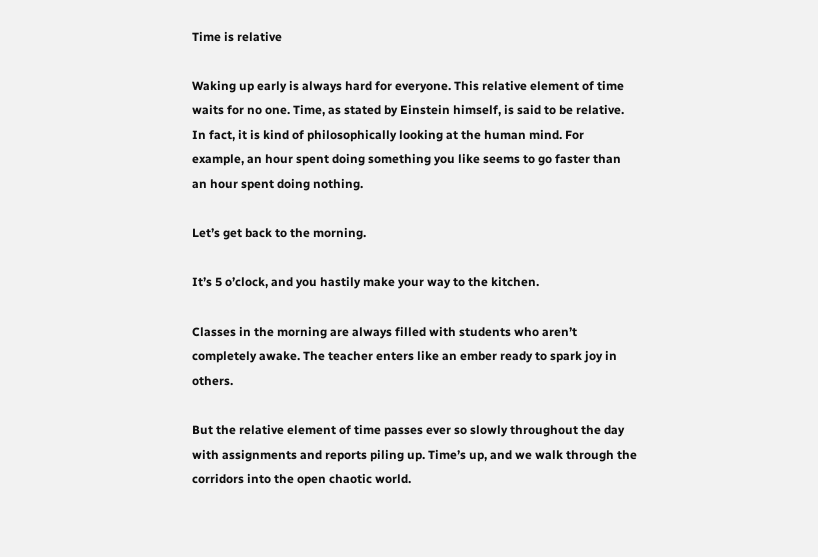Time is relative

Waking up early is always hard for everyone. This relative element of time waits for no one. Time, as stated by Einstein himself, is said to be relative. In fact, it is kind of philosophically looking at the human mind. For example, an hour spent doing something you like seems to go faster than an hour spent doing nothing.

Let’s get back to the morning.

It’s 5 o’clock, and you hastily make your way to the kitchen.

Classes in the morning are always filled with students who aren’t completely awake. The teacher enters like an ember ready to spark joy in others.

But the relative element of time passes ever so slowly throughout the day with assignments and reports piling up. Time’s up, and we walk through the corridors into the open chaotic world.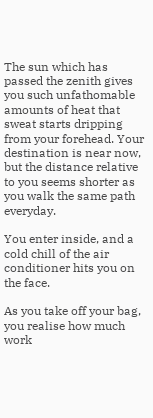The sun which has passed the zenith gives you such unfathomable amounts of heat that sweat starts dripping from your forehead. Your destination is near now, but the distance relative to you seems shorter as you walk the same path everyday.

You enter inside, and a cold chill of the air conditioner hits you on the face.

As you take off your bag, you realise how much work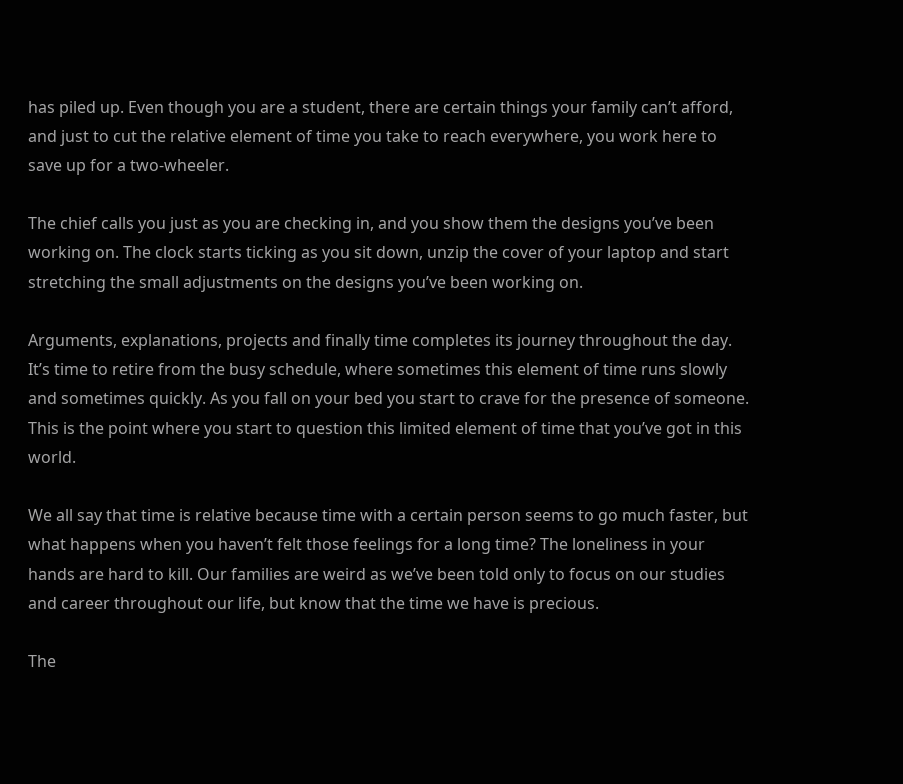has piled up. Even though you are a student, there are certain things your family can’t afford, and just to cut the relative element of time you take to reach everywhere, you work here to save up for a two-wheeler.

The chief calls you just as you are checking in, and you show them the designs you’ve been working on. The clock starts ticking as you sit down, unzip the cover of your laptop and start stretching the small adjustments on the designs you’ve been working on.

Arguments, explanations, projects and finally time completes its journey throughout the day. It’s time to retire from the busy schedule, where sometimes this element of time runs slowly and sometimes quickly. As you fall on your bed you start to crave for the presence of someone. This is the point where you start to question this limited element of time that you’ve got in this world.

We all say that time is relative because time with a certain person seems to go much faster, but what happens when you haven’t felt those feelings for a long time? The loneliness in your hands are hard to kill. Our families are weird as we’ve been told only to focus on our studies and career throughout our life, but know that the time we have is precious.

The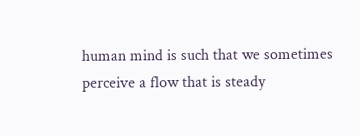human mind is such that we sometimes perceive a flow that is steady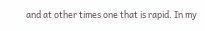and at other times one that is rapid. In my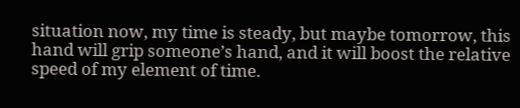situation now, my time is steady, but maybe tomorrow, this hand will grip someone’s hand, and it will boost the relative speed of my element of time.